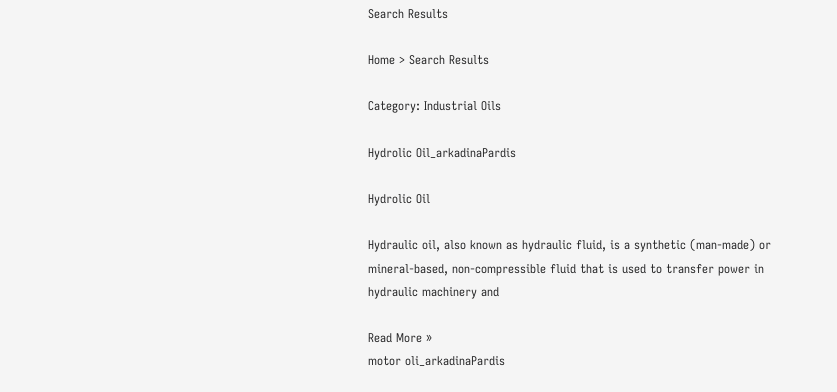Search Results

Home > Search Results

Category: Industrial Oils

Hydrolic Oil_arkadinaPardis

Hydrolic Oil

Hydraulic oil, also known as hydraulic fluid, is a synthetic (man-made) or mineral-based, non-compressible fluid that is used to transfer power in hydraulic machinery and

Read More »
motor oli_arkadinaPardis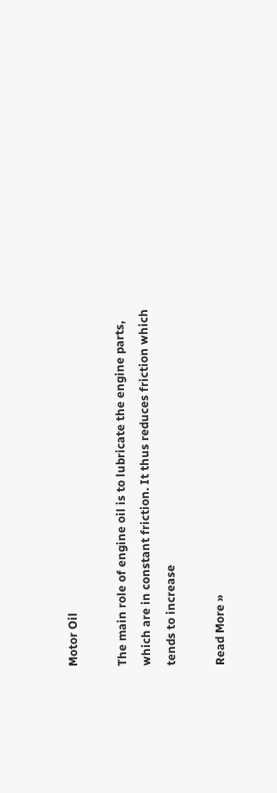Motor Oil

The main role of engine oil is to lubricate the engine parts, which are in constant friction. It thus reduces friction which tends to increase

Read More »